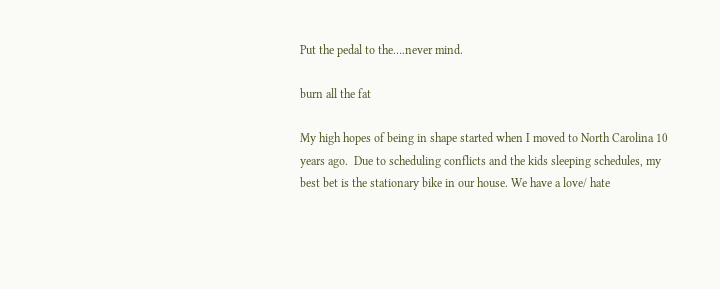Put the pedal to the….never mind.

burn all the fat

My high hopes of being in shape started when I moved to North Carolina 10 years ago.  Due to scheduling conflicts and the kids sleeping schedules, my best bet is the stationary bike in our house. We have a love/ hate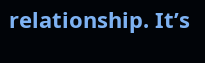relationship. It’s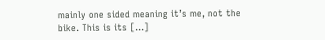mainly one sided meaning it’s me, not the bike. This is its […]